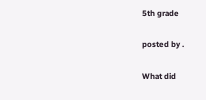5th grade

posted by .

What did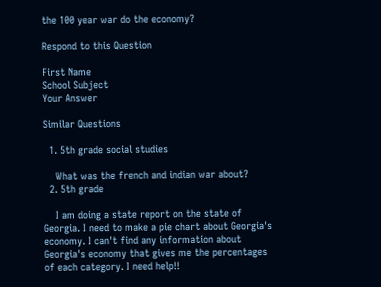the 100 year war do the economy?

Respond to this Question

First Name
School Subject
Your Answer

Similar Questions

  1. 5th grade social studies

    What was the french and indian war about?
  2. 5th grade

    I am doing a state report on the state of Georgia. I need to make a pie chart about Georgia's economy. I can't find any information about Georgia's economy that gives me the percentages of each category. I need help!!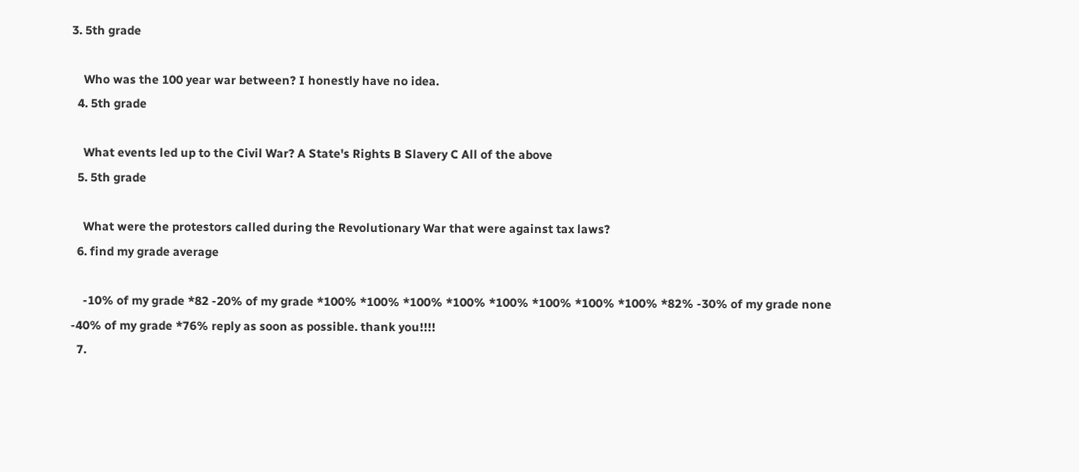3. 5th grade

    Who was the 100 year war between? I honestly have no idea.
  4. 5th grade

    What events led up to the Civil War? A State's Rights B Slavery C All of the above
  5. 5th grade

    What were the protestors called during the Revolutionary War that were against tax laws?
  6. find my grade average

    -10% of my grade *82 -20% of my grade *100% *100% *100% *100% *100% *100% *100% *100% *82% -30% of my grade none -40% of my grade *76% reply as soon as possible. thank you!!!!
  7.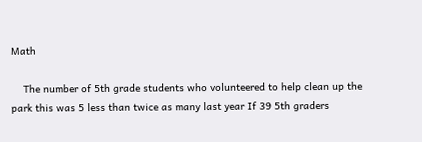Math

    The number of 5th grade students who volunteered to help clean up the park this was 5 less than twice as many last year If 39 5th graders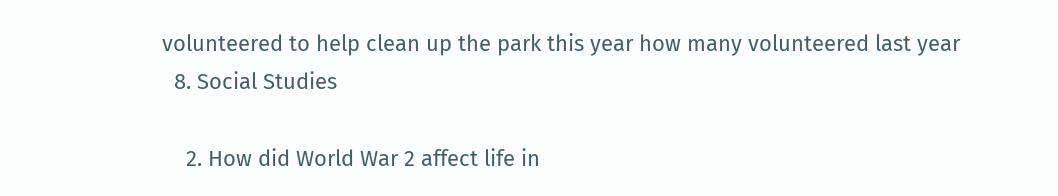volunteered to help clean up the park this year how many volunteered last year
  8. Social Studies

    2. How did World War 2 affect life in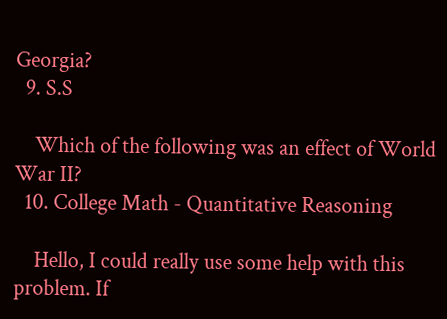Georgia?
  9. S.S

    Which of the following was an effect of World War II?
  10. College Math - Quantitative Reasoning

    Hello, I could really use some help with this problem. If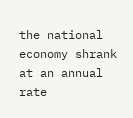the national economy shrank at an annual rate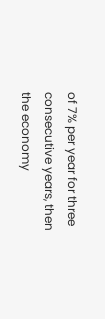of 7% per year for three consecutive years, then the economy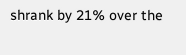shrank by 21% over the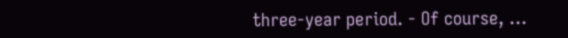three-year period. - Of course, …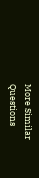More Similar Questions